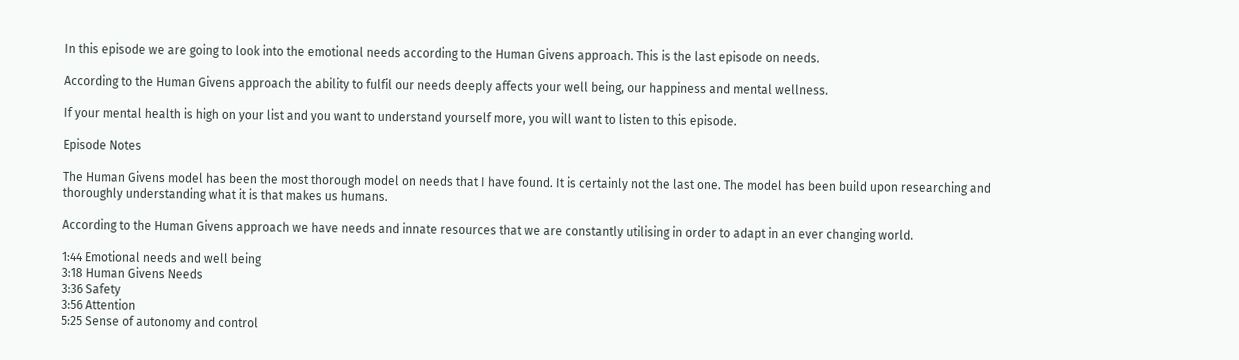In this episode we are going to look into the emotional needs according to the Human Givens approach. This is the last episode on needs.

According to the Human Givens approach the ability to fulfil our needs deeply affects your well being, our happiness and mental wellness.

If your mental health is high on your list and you want to understand yourself more, you will want to listen to this episode.

Episode Notes

The Human Givens model has been the most thorough model on needs that I have found. It is certainly not the last one. The model has been build upon researching and thoroughly understanding what it is that makes us humans.

According to the Human Givens approach we have needs and innate resources that we are constantly utilising in order to adapt in an ever changing world.

1:44 Emotional needs and well being
3:18 Human Givens Needs
3:36 Safety
3:56 Attention
5:25 Sense of autonomy and control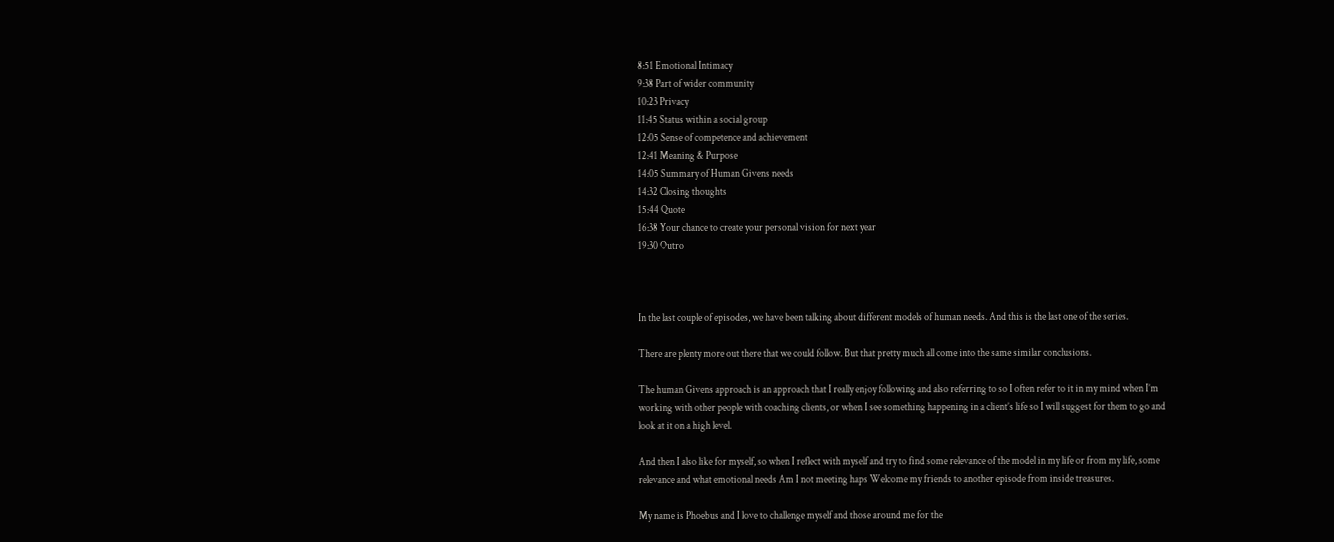8:51 Emotional Intimacy
9:38 Part of wider community
10:23 Privacy
11:45 Status within a social group
12:05 Sense of competence and achievement
12:41 Meaning & Purpose
14:05 Summary of Human Givens needs
14:32 Closing thoughts
15:44 Quote
16:38 Your chance to create your personal vision for next year
19:30 Outro



In the last couple of episodes, we have been talking about different models of human needs. And this is the last one of the series.

There are plenty more out there that we could follow. But that pretty much all come into the same similar conclusions.

The human Givens approach is an approach that I really enjoy following and also referring to so I often refer to it in my mind when I’m working with other people with coaching clients, or when I see something happening in a client’s life so I will suggest for them to go and look at it on a high level.

And then I also like for myself, so when I reflect with myself and try to find some relevance of the model in my life or from my life, some relevance and what emotional needs Am I not meeting haps Welcome my friends to another episode from inside treasures.

My name is Phoebus and I love to challenge myself and those around me for the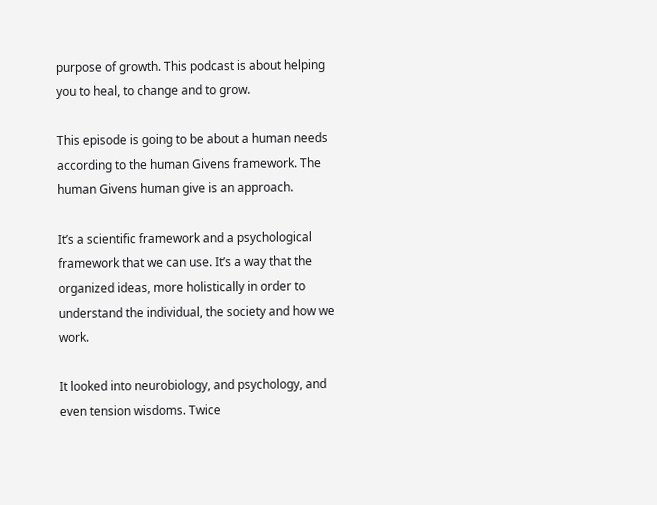purpose of growth. This podcast is about helping you to heal, to change and to grow.

This episode is going to be about a human needs according to the human Givens framework. The human Givens human give is an approach.

It’s a scientific framework and a psychological framework that we can use. It’s a way that the organized ideas, more holistically in order to understand the individual, the society and how we work.

It looked into neurobiology, and psychology, and even tension wisdoms. Twice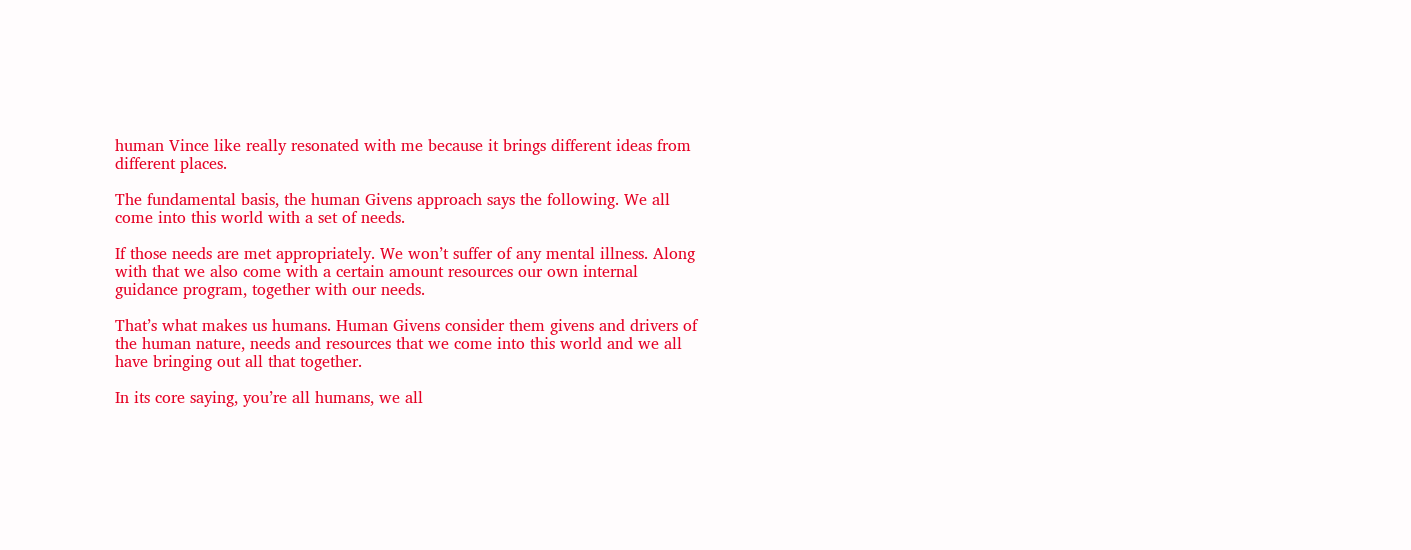human Vince like really resonated with me because it brings different ideas from different places.

The fundamental basis, the human Givens approach says the following. We all come into this world with a set of needs.

If those needs are met appropriately. We won’t suffer of any mental illness. Along with that we also come with a certain amount resources our own internal guidance program, together with our needs.

That’s what makes us humans. Human Givens consider them givens and drivers of the human nature, needs and resources that we come into this world and we all have bringing out all that together.

In its core saying, you’re all humans, we all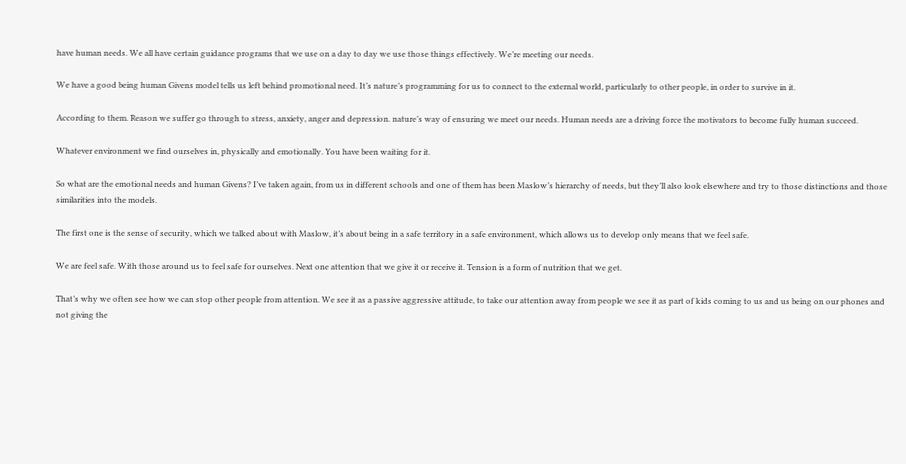have human needs. We all have certain guidance programs that we use on a day to day we use those things effectively. We’re meeting our needs.

We have a good being human Givens model tells us left behind promotional need. It’s nature’s programming for us to connect to the external world, particularly to other people, in order to survive in it.

According to them. Reason we suffer go through to stress, anxiety, anger and depression. nature’s way of ensuring we meet our needs. Human needs are a driving force the motivators to become fully human succeed.

Whatever environment we find ourselves in, physically and emotionally. You have been waiting for it.

So what are the emotional needs and human Givens? I’ve taken again, from us in different schools and one of them has been Maslow’s hierarchy of needs, but they’ll also look elsewhere and try to those distinctions and those similarities into the models.

The first one is the sense of security, which we talked about with Maslow, it’s about being in a safe territory in a safe environment, which allows us to develop only means that we feel safe.

We are feel safe. With those around us to feel safe for ourselves. Next one attention that we give it or receive it. Tension is a form of nutrition that we get.

That’s why we often see how we can stop other people from attention. We see it as a passive aggressive attitude, to take our attention away from people we see it as part of kids coming to us and us being on our phones and not giving the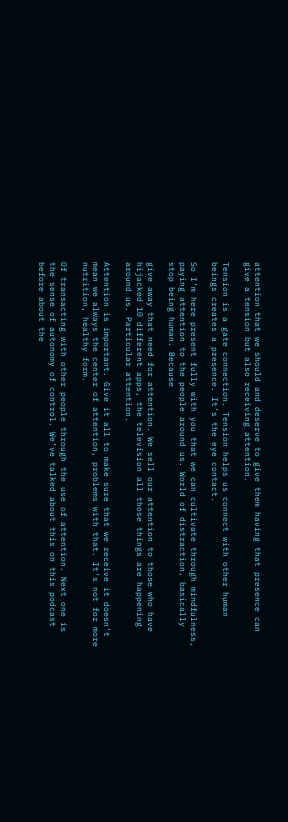attention that we should and deserve to give them having that presence can give a tension but also receiving attention.

Tension is a gate connection. Tension helps us connect with other human beings creates a presence. It’s the eye contact.

So I’m here present fully with you that we can cultivate through mindfulness, paying attention to the people around us. World of distraction, basically stop being human. Because

give away that need for attention. We sell our attention to those who have hijacked 10 different apps, the television all those things are happening around us. Particular attention.

Attention is important. Give it all to make sure that we receive it doesn’t mean we always the center of attention, problems with that. It’s not for more nutrition, healthy form.

Of transacting with other people through the use of attention. Next one is the sense of autonomy of control. We’ve talked about this on this podcast before about the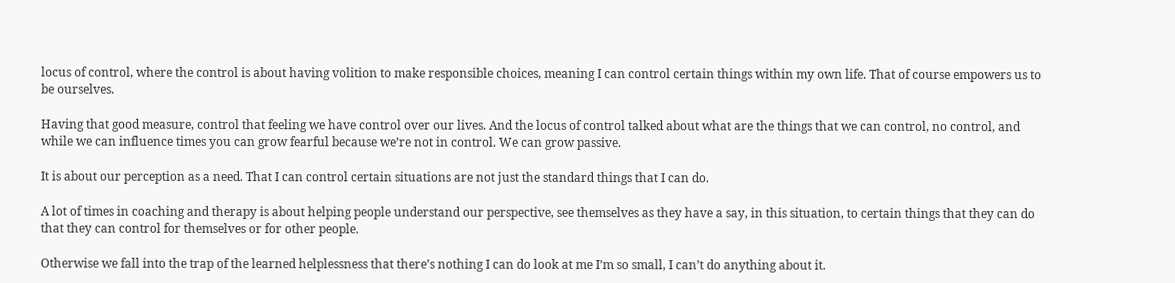locus of control, where the control is about having volition to make responsible choices, meaning I can control certain things within my own life. That of course empowers us to be ourselves.

Having that good measure, control that feeling we have control over our lives. And the locus of control talked about what are the things that we can control, no control, and while we can influence times you can grow fearful because we’re not in control. We can grow passive.

It is about our perception as a need. That I can control certain situations are not just the standard things that I can do.

A lot of times in coaching and therapy is about helping people understand our perspective, see themselves as they have a say, in this situation, to certain things that they can do that they can control for themselves or for other people.

Otherwise we fall into the trap of the learned helplessness that there’s nothing I can do look at me I’m so small, I can’t do anything about it.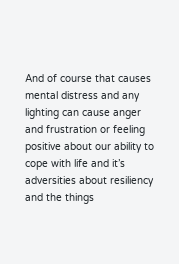And of course that causes mental distress and any lighting can cause anger and frustration or feeling positive about our ability to cope with life and it’s adversities about resiliency and the things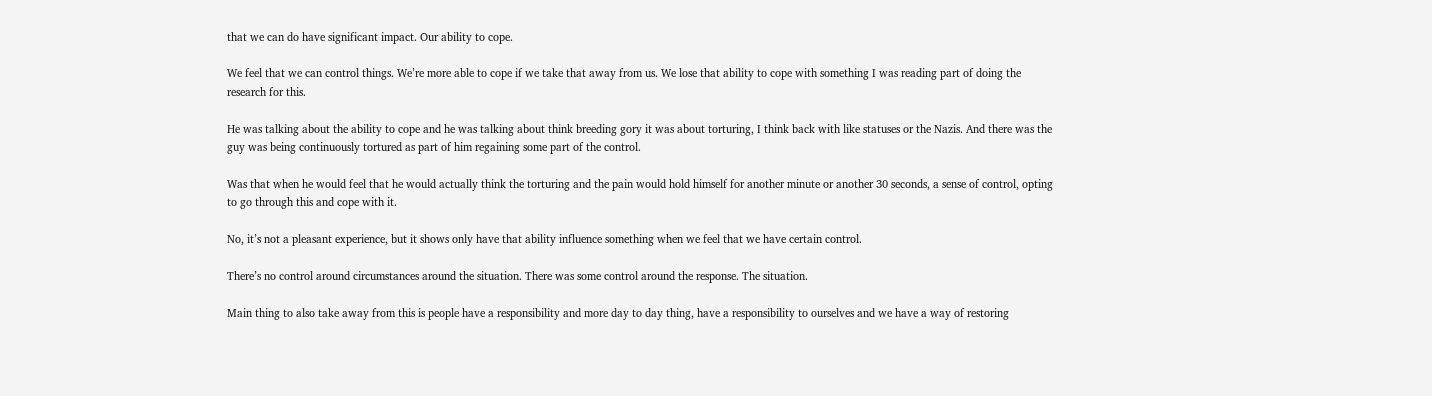that we can do have significant impact. Our ability to cope.

We feel that we can control things. We’re more able to cope if we take that away from us. We lose that ability to cope with something I was reading part of doing the research for this.

He was talking about the ability to cope and he was talking about think breeding gory it was about torturing, I think back with like statuses or the Nazis. And there was the guy was being continuously tortured as part of him regaining some part of the control.

Was that when he would feel that he would actually think the torturing and the pain would hold himself for another minute or another 30 seconds, a sense of control, opting to go through this and cope with it.

No, it’s not a pleasant experience, but it shows only have that ability influence something when we feel that we have certain control.

There’s no control around circumstances around the situation. There was some control around the response. The situation.

Main thing to also take away from this is people have a responsibility and more day to day thing, have a responsibility to ourselves and we have a way of restoring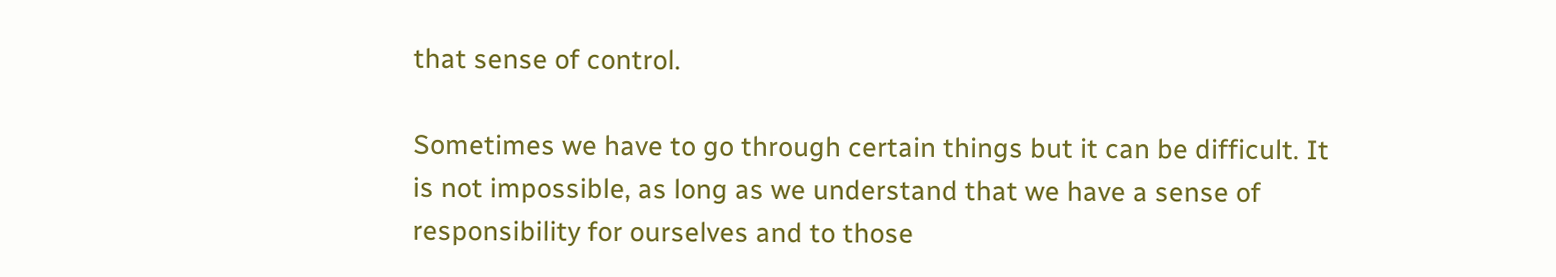that sense of control.

Sometimes we have to go through certain things but it can be difficult. It is not impossible, as long as we understand that we have a sense of responsibility for ourselves and to those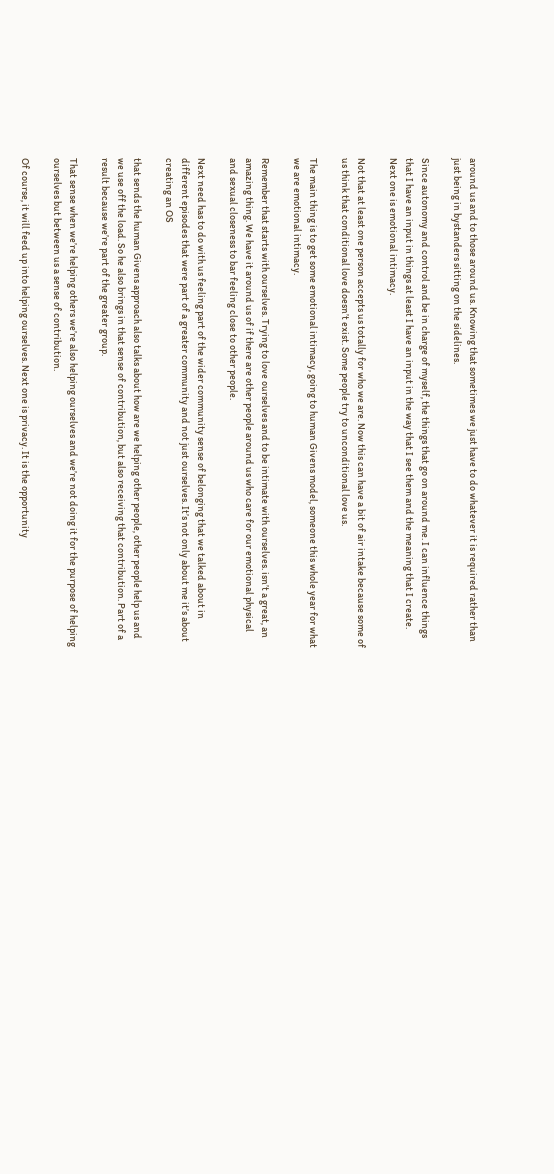around us and to those around us. Knowing that sometimes we just have to do whatever it is required rather than just being in bystanders sitting on the sidelines.

Since autonomy and control and be in charge of myself, the things that go on around me. I can influence things that I have an input in things at least I have an input in the way that I see them and the meaning that I create. Next one is emotional intimacy.

Not that at least one person accepts us totally for who we are. Now this can have a bit of air intake because some of us think that conditional love doesn’t exist. Some people try to unconditional love us.

The main thing is to get some emotional intimacy, going to human Givens model, someone this whole year for what we are emotional intimacy.

Remember that starts with ourselves. Trying to love ourselves and to be intimate with ourselves. isn’t a great, an amazing thing. We have it around us of if there are other people around us who care for our emotional physical and sexual closeness to bar feeling close to other people.

Next need has to do with us feeling part of the wider community sense of belonging that we talked about in different episodes that were part of a greater community and not just ourselves. It’s not only about me it’s about creating an OS

that sends the human Givens approach also talks about how are we helping other people, other people help us and we use off the load. So he also brings in that sense of contribution, but also receiving that contribution. Part of a result because we’re part of the greater group.

That sense when we’re helping others we’re also helping ourselves and we’re not doing it for the purpose of helping ourselves but between us a sense of contribution.

Of course, it will feed up into helping ourselves. Next one is privacy. It is the opportunity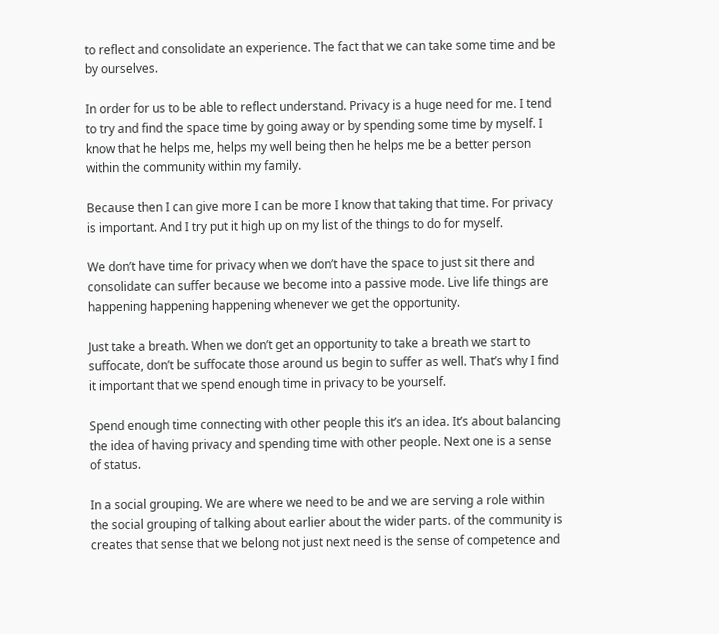to reflect and consolidate an experience. The fact that we can take some time and be by ourselves.

In order for us to be able to reflect understand. Privacy is a huge need for me. I tend to try and find the space time by going away or by spending some time by myself. I know that he helps me, helps my well being then he helps me be a better person within the community within my family.

Because then I can give more I can be more I know that taking that time. For privacy is important. And I try put it high up on my list of the things to do for myself.

We don’t have time for privacy when we don’t have the space to just sit there and consolidate can suffer because we become into a passive mode. Live life things are happening happening happening whenever we get the opportunity.

Just take a breath. When we don’t get an opportunity to take a breath we start to suffocate, don’t be suffocate those around us begin to suffer as well. That’s why I find it important that we spend enough time in privacy to be yourself.

Spend enough time connecting with other people this it’s an idea. It’s about balancing the idea of having privacy and spending time with other people. Next one is a sense of status.

In a social grouping. We are where we need to be and we are serving a role within the social grouping of talking about earlier about the wider parts. of the community is creates that sense that we belong not just next need is the sense of competence and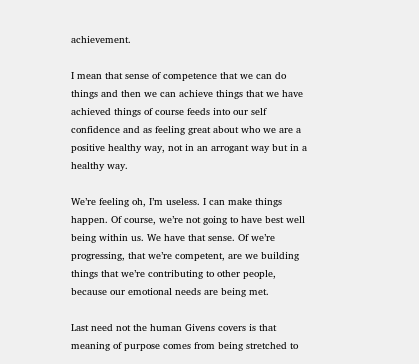achievement.

I mean that sense of competence that we can do things and then we can achieve things that we have achieved things of course feeds into our self confidence and as feeling great about who we are a positive healthy way, not in an arrogant way but in a healthy way.

We’re feeling oh, I’m useless. I can make things happen. Of course, we’re not going to have best well being within us. We have that sense. Of we’re progressing, that we’re competent, are we building things that we’re contributing to other people, because our emotional needs are being met.

Last need not the human Givens covers is that meaning of purpose comes from being stretched to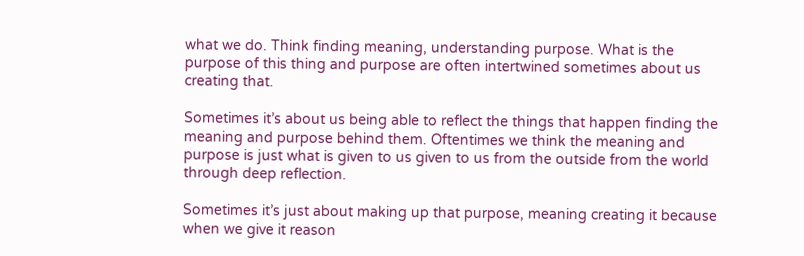what we do. Think finding meaning, understanding purpose. What is the purpose of this thing and purpose are often intertwined sometimes about us creating that.

Sometimes it’s about us being able to reflect the things that happen finding the meaning and purpose behind them. Oftentimes we think the meaning and purpose is just what is given to us given to us from the outside from the world through deep reflection.

Sometimes it’s just about making up that purpose, meaning creating it because when we give it reason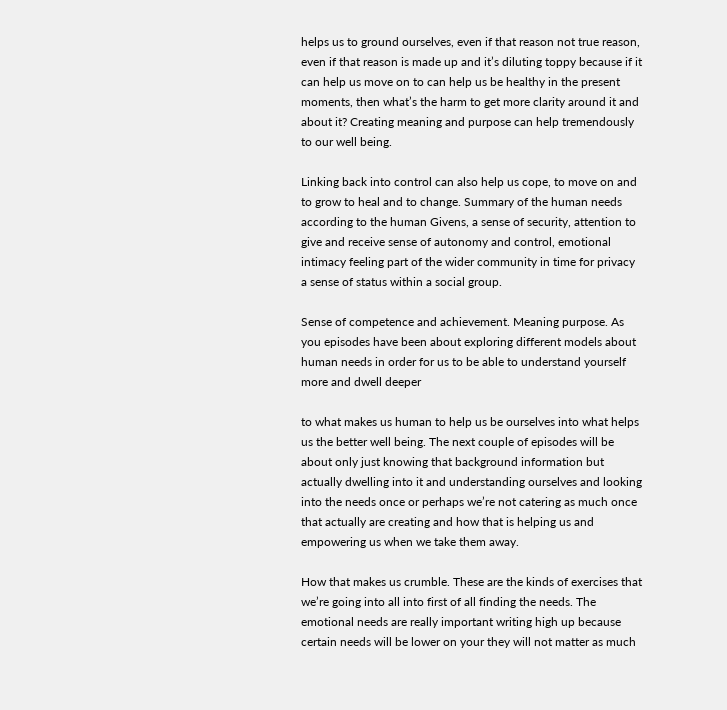helps us to ground ourselves, even if that reason not true reason, even if that reason is made up and it’s diluting toppy because if it can help us move on to can help us be healthy in the present moments, then what’s the harm to get more clarity around it and about it? Creating meaning and purpose can help tremendously to our well being.

Linking back into control can also help us cope, to move on and to grow to heal and to change. Summary of the human needs according to the human Givens, a sense of security, attention to give and receive sense of autonomy and control, emotional intimacy feeling part of the wider community in time for privacy a sense of status within a social group.

Sense of competence and achievement. Meaning purpose. As you episodes have been about exploring different models about human needs in order for us to be able to understand yourself more and dwell deeper

to what makes us human to help us be ourselves into what helps us the better well being. The next couple of episodes will be about only just knowing that background information but actually dwelling into it and understanding ourselves and looking into the needs once or perhaps we’re not catering as much once that actually are creating and how that is helping us and empowering us when we take them away.

How that makes us crumble. These are the kinds of exercises that we’re going into all into first of all finding the needs. The emotional needs are really important writing high up because certain needs will be lower on your they will not matter as much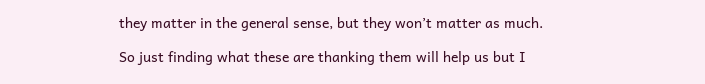they matter in the general sense, but they won’t matter as much.

So just finding what these are thanking them will help us but I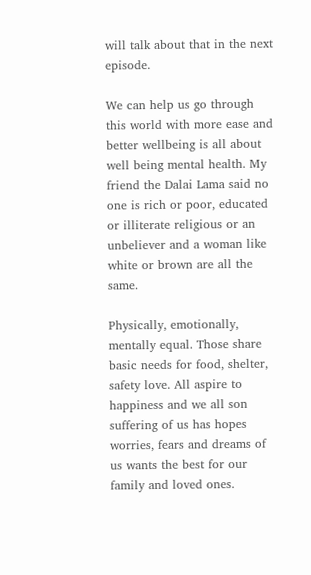will talk about that in the next episode.

We can help us go through this world with more ease and better wellbeing is all about well being mental health. My friend the Dalai Lama said no one is rich or poor, educated or illiterate religious or an unbeliever and a woman like white or brown are all the same.

Physically, emotionally, mentally equal. Those share basic needs for food, shelter, safety love. All aspire to happiness and we all son suffering of us has hopes worries, fears and dreams of us wants the best for our family and loved ones.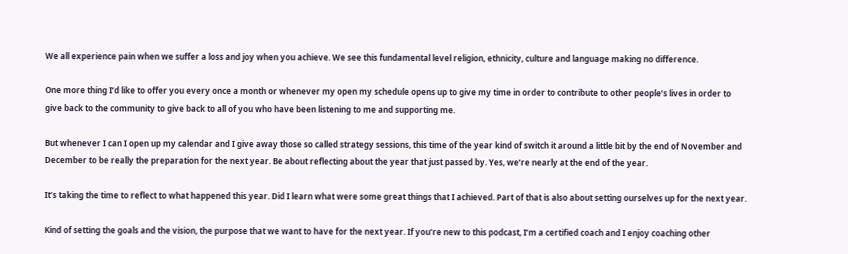We all experience pain when we suffer a loss and joy when you achieve. We see this fundamental level religion, ethnicity, culture and language making no difference.

One more thing I’d like to offer you every once a month or whenever my open my schedule opens up to give my time in order to contribute to other people’s lives in order to give back to the community to give back to all of you who have been listening to me and supporting me.

But whenever I can I open up my calendar and I give away those so called strategy sessions, this time of the year kind of switch it around a little bit by the end of November and December to be really the preparation for the next year. Be about reflecting about the year that just passed by. Yes, we’re nearly at the end of the year.

It’s taking the time to reflect to what happened this year. Did I learn what were some great things that I achieved. Part of that is also about setting ourselves up for the next year.

Kind of setting the goals and the vision, the purpose that we want to have for the next year. If you’re new to this podcast, I’m a certified coach and I enjoy coaching other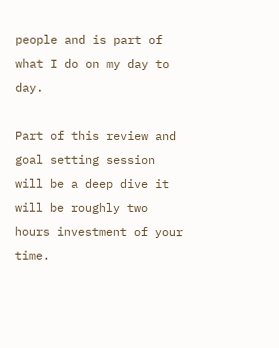people and is part of what I do on my day to day.

Part of this review and goal setting session will be a deep dive it will be roughly two hours investment of your time.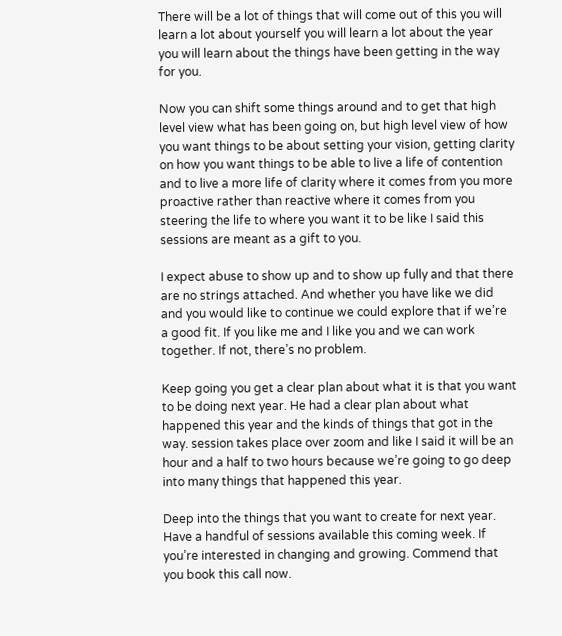There will be a lot of things that will come out of this you will learn a lot about yourself you will learn a lot about the year you will learn about the things have been getting in the way for you.

Now you can shift some things around and to get that high level view what has been going on, but high level view of how you want things to be about setting your vision, getting clarity on how you want things to be able to live a life of contention and to live a more life of clarity where it comes from you more proactive rather than reactive where it comes from you steering the life to where you want it to be like I said this sessions are meant as a gift to you.

I expect abuse to show up and to show up fully and that there are no strings attached. And whether you have like we did and you would like to continue we could explore that if we’re a good fit. If you like me and I like you and we can work together. If not, there’s no problem.

Keep going you get a clear plan about what it is that you want to be doing next year. He had a clear plan about what happened this year and the kinds of things that got in the way. session takes place over zoom and like I said it will be an hour and a half to two hours because we’re going to go deep into many things that happened this year.

Deep into the things that you want to create for next year. Have a handful of sessions available this coming week. If you’re interested in changing and growing. Commend that you book this call now.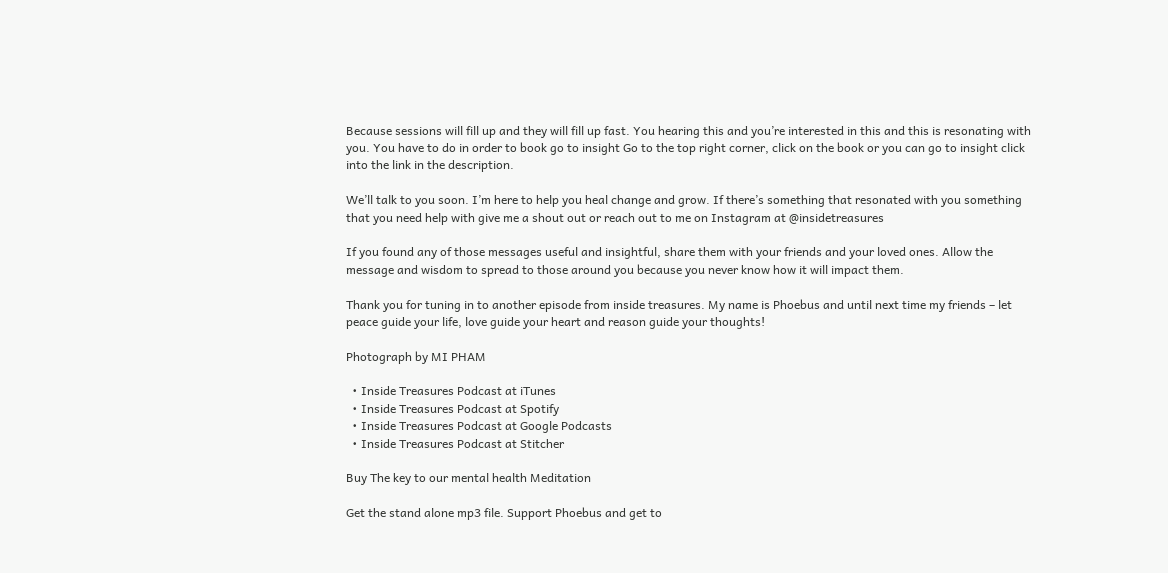Because sessions will fill up and they will fill up fast. You hearing this and you’re interested in this and this is resonating with you. You have to do in order to book go to insight Go to the top right corner, click on the book or you can go to insight click into the link in the description.

We’ll talk to you soon. I’m here to help you heal change and grow. If there’s something that resonated with you something that you need help with give me a shout out or reach out to me on Instagram at @insidetreasures

If you found any of those messages useful and insightful, share them with your friends and your loved ones. Allow the message and wisdom to spread to those around you because you never know how it will impact them.

Thank you for tuning in to another episode from inside treasures. My name is Phoebus and until next time my friends – let peace guide your life, love guide your heart and reason guide your thoughts!

Photograph by MI PHAM

  • Inside Treasures Podcast at iTunes
  • Inside Treasures Podcast at Spotify
  • Inside Treasures Podcast at Google Podcasts
  • Inside Treasures Podcast at Stitcher

Buy The key to our mental health Meditation

Get the stand alone mp3 file. Support Phoebus and get to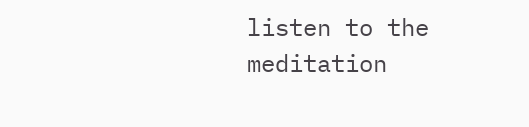listen to the meditation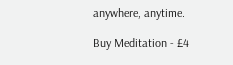anywhere, anytime.

Buy Meditation - £4